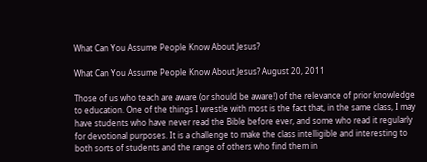What Can You Assume People Know About Jesus?

What Can You Assume People Know About Jesus? August 20, 2011

Those of us who teach are aware (or should be aware!) of the relevance of prior knowledge to education. One of the things I wrestle with most is the fact that, in the same class, I may have students who have never read the Bible before ever, and some who read it regularly for devotional purposes. It is a challenge to make the class intelligible and interesting to both sorts of students and the range of others who find them in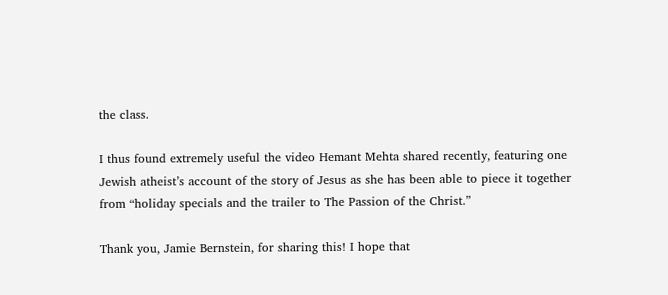the class.

I thus found extremely useful the video Hemant Mehta shared recently, featuring one Jewish atheist’s account of the story of Jesus as she has been able to piece it together from “holiday specials and the trailer to The Passion of the Christ.”

Thank you, Jamie Bernstein, for sharing this! I hope that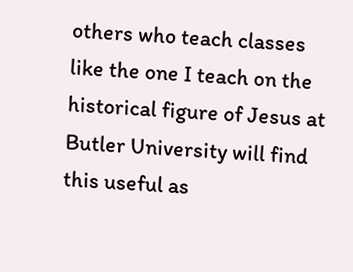others who teach classes like the one I teach on the historical figure of Jesus at Butler University will find this useful as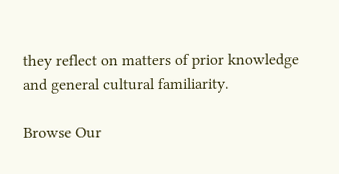they reflect on matters of prior knowledge and general cultural familiarity.

Browse Our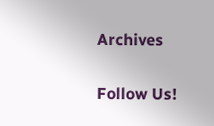Archives

Follow Us!